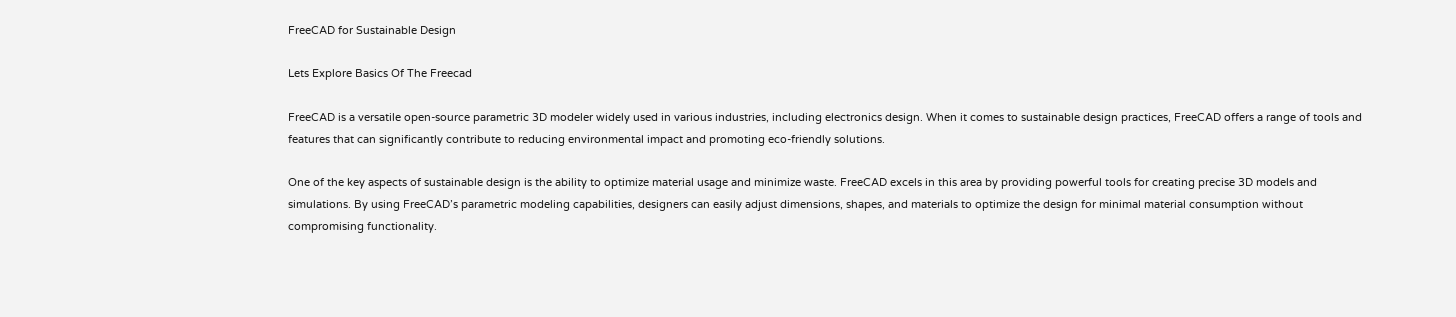FreeCAD for Sustainable Design

Lets Explore Basics Of The Freecad

FreeCAD is a versatile open-source parametric 3D modeler widely used in various industries, including electronics design. When it comes to sustainable design practices, FreeCAD offers a range of tools and features that can significantly contribute to reducing environmental impact and promoting eco-friendly solutions.

One of the key aspects of sustainable design is the ability to optimize material usage and minimize waste. FreeCAD excels in this area by providing powerful tools for creating precise 3D models and simulations. By using FreeCAD’s parametric modeling capabilities, designers can easily adjust dimensions, shapes, and materials to optimize the design for minimal material consumption without compromising functionality.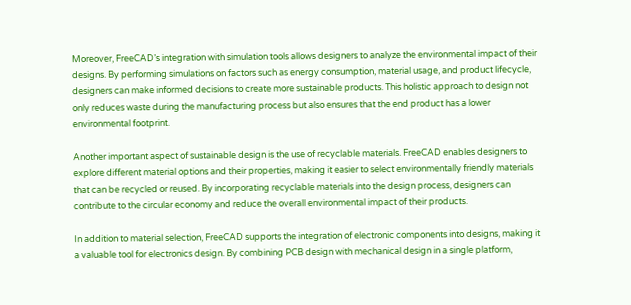Moreover, FreeCAD’s integration with simulation tools allows designers to analyze the environmental impact of their designs. By performing simulations on factors such as energy consumption, material usage, and product lifecycle, designers can make informed decisions to create more sustainable products. This holistic approach to design not only reduces waste during the manufacturing process but also ensures that the end product has a lower environmental footprint.

Another important aspect of sustainable design is the use of recyclable materials. FreeCAD enables designers to explore different material options and their properties, making it easier to select environmentally friendly materials that can be recycled or reused. By incorporating recyclable materials into the design process, designers can contribute to the circular economy and reduce the overall environmental impact of their products.

In addition to material selection, FreeCAD supports the integration of electronic components into designs, making it a valuable tool for electronics design. By combining PCB design with mechanical design in a single platform,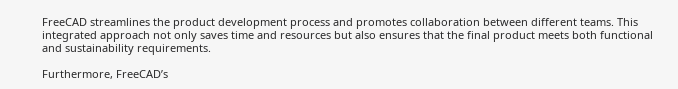FreeCAD streamlines the product development process and promotes collaboration between different teams. This integrated approach not only saves time and resources but also ensures that the final product meets both functional and sustainability requirements.

Furthermore, FreeCAD’s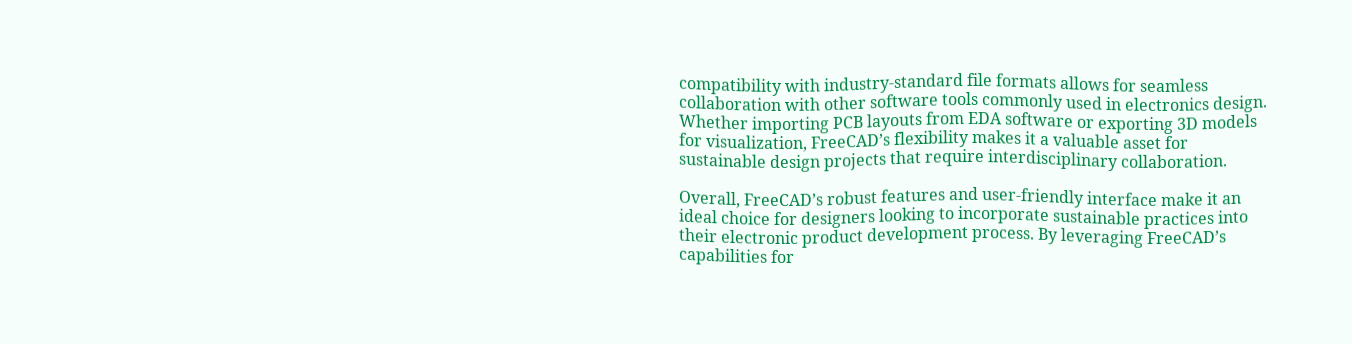compatibility with industry-standard file formats allows for seamless collaboration with other software tools commonly used in electronics design. Whether importing PCB layouts from EDA software or exporting 3D models for visualization, FreeCAD’s flexibility makes it a valuable asset for sustainable design projects that require interdisciplinary collaboration.

Overall, FreeCAD’s robust features and user-friendly interface make it an ideal choice for designers looking to incorporate sustainable practices into their electronic product development process. By leveraging FreeCAD’s capabilities for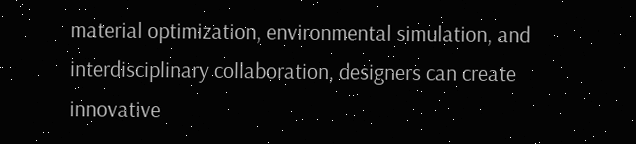material optimization, environmental simulation, and interdisciplinary collaboration, designers can create innovative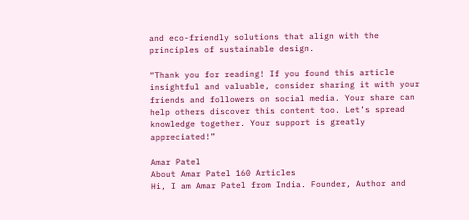and eco-friendly solutions that align with the principles of sustainable design.

“Thank you for reading! If you found this article insightful and valuable, consider sharing it with your friends and followers on social media. Your share can help others discover this content too. Let’s spread knowledge together. Your support is greatly appreciated!”

Amar Patel
About Amar Patel 160 Articles
Hi, I am Amar Patel from India. Founder, Author and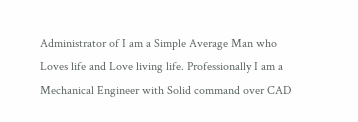Administrator of I am a Simple Average Man who Loves life and Love living life. Professionally I am a Mechanical Engineer with Solid command over CAD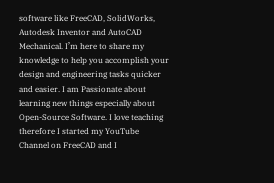software like FreeCAD, SolidWorks, Autodesk Inventor and AutoCAD Mechanical. I’m here to share my knowledge to help you accomplish your design and engineering tasks quicker and easier. I am Passionate about learning new things especially about Open-Source Software. I love teaching therefore I started my YouTube Channel on FreeCAD and I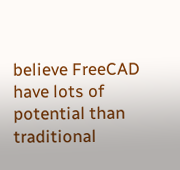believe FreeCAD have lots of potential than traditional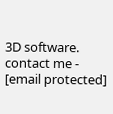3D software. contact me - [email protected]